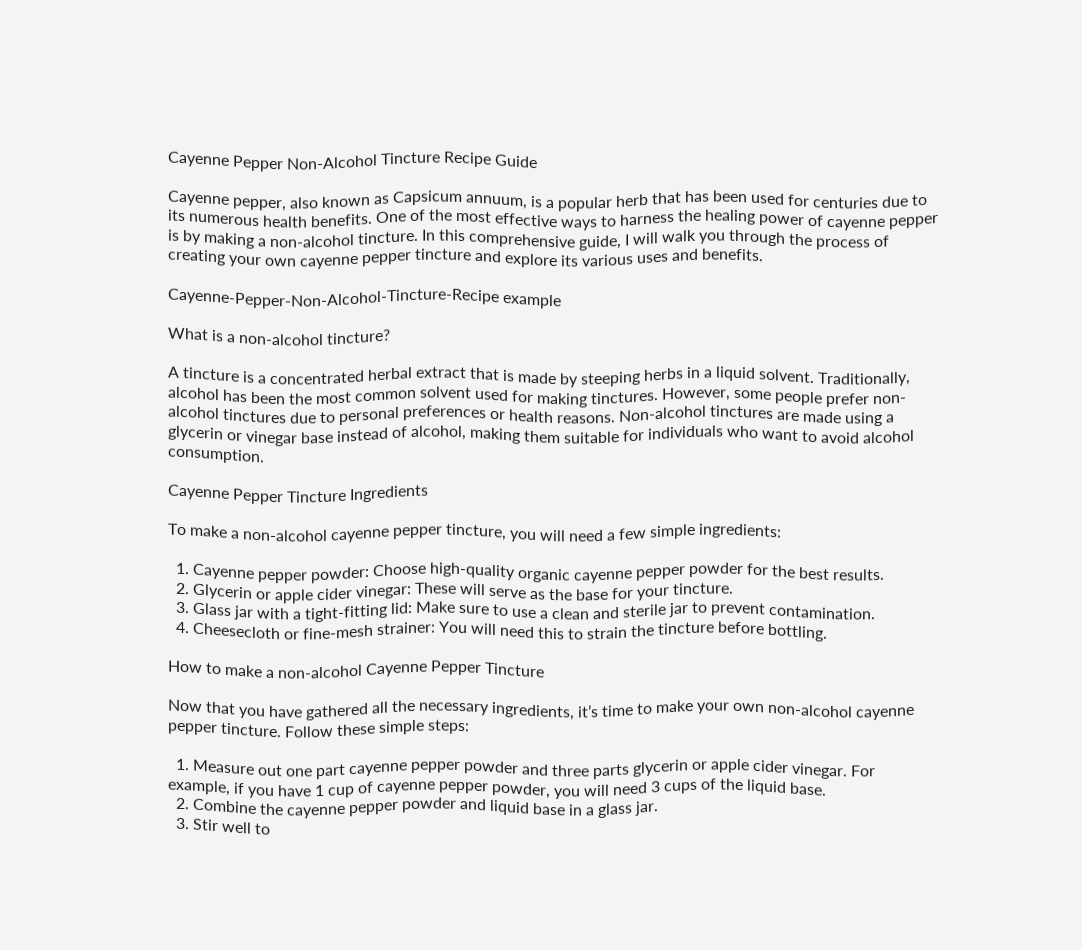Cayenne Pepper Non-Alcohol Tincture Recipe Guide

Cayenne pepper, also known as Capsicum annuum, is a popular herb that has been used for centuries due to its numerous health benefits. One of the most effective ways to harness the healing power of cayenne pepper is by making a non-alcohol tincture. In this comprehensive guide, I will walk you through the process of creating your own cayenne pepper tincture and explore its various uses and benefits.

Cayenne-Pepper-Non-Alcohol-Tincture-Recipe example

What is a non-alcohol tincture?

A tincture is a concentrated herbal extract that is made by steeping herbs in a liquid solvent. Traditionally, alcohol has been the most common solvent used for making tinctures. However, some people prefer non-alcohol tinctures due to personal preferences or health reasons. Non-alcohol tinctures are made using a glycerin or vinegar base instead of alcohol, making them suitable for individuals who want to avoid alcohol consumption.

Cayenne Pepper Tincture Ingredients

To make a non-alcohol cayenne pepper tincture, you will need a few simple ingredients:

  1. Cayenne pepper powder: Choose high-quality organic cayenne pepper powder for the best results.
  2. Glycerin or apple cider vinegar: These will serve as the base for your tincture.
  3. Glass jar with a tight-fitting lid: Make sure to use a clean and sterile jar to prevent contamination.
  4. Cheesecloth or fine-mesh strainer: You will need this to strain the tincture before bottling.

How to make a non-alcohol Cayenne Pepper Tincture

Now that you have gathered all the necessary ingredients, it’s time to make your own non-alcohol cayenne pepper tincture. Follow these simple steps:

  1. Measure out one part cayenne pepper powder and three parts glycerin or apple cider vinegar. For example, if you have 1 cup of cayenne pepper powder, you will need 3 cups of the liquid base.
  2. Combine the cayenne pepper powder and liquid base in a glass jar.
  3. Stir well to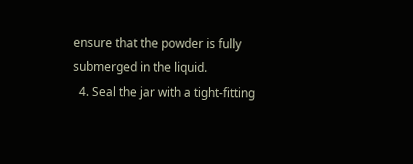ensure that the powder is fully submerged in the liquid.
  4. Seal the jar with a tight-fitting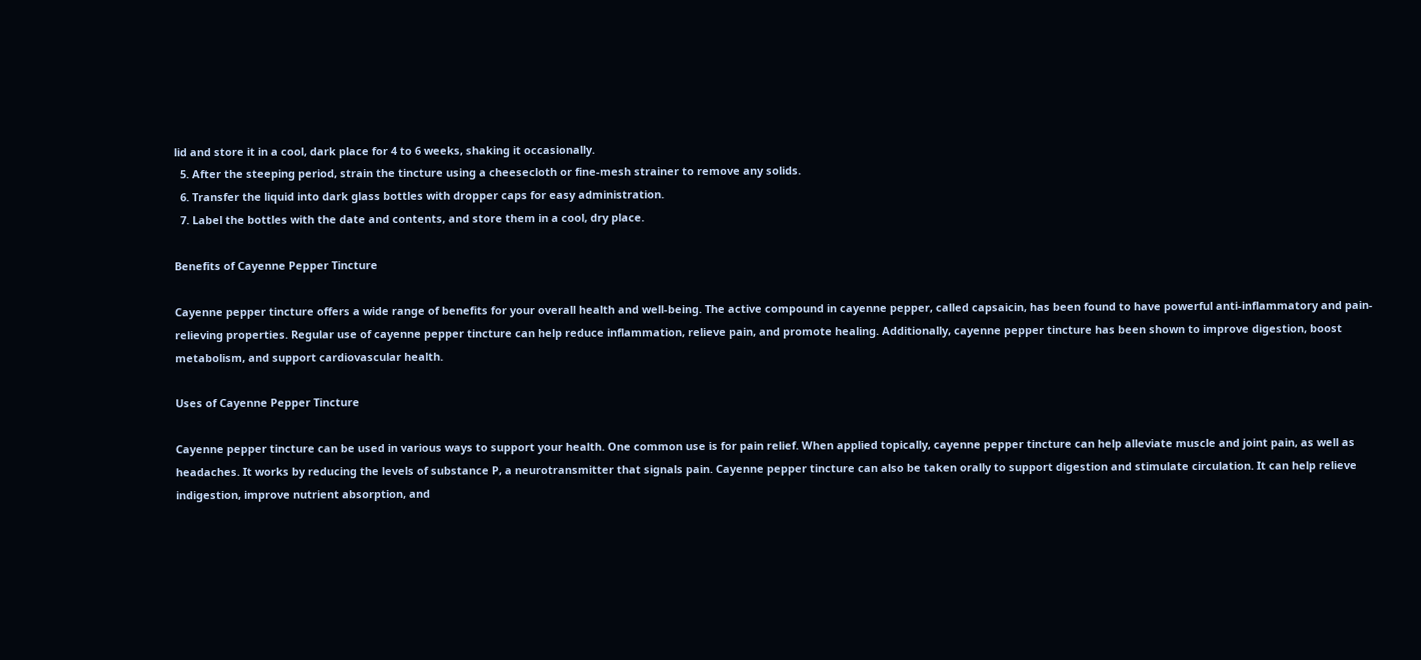lid and store it in a cool, dark place for 4 to 6 weeks, shaking it occasionally.
  5. After the steeping period, strain the tincture using a cheesecloth or fine-mesh strainer to remove any solids.
  6. Transfer the liquid into dark glass bottles with dropper caps for easy administration.
  7. Label the bottles with the date and contents, and store them in a cool, dry place.

Benefits of Cayenne Pepper Tincture

Cayenne pepper tincture offers a wide range of benefits for your overall health and well-being. The active compound in cayenne pepper, called capsaicin, has been found to have powerful anti-inflammatory and pain-relieving properties. Regular use of cayenne pepper tincture can help reduce inflammation, relieve pain, and promote healing. Additionally, cayenne pepper tincture has been shown to improve digestion, boost metabolism, and support cardiovascular health.

Uses of Cayenne Pepper Tincture

Cayenne pepper tincture can be used in various ways to support your health. One common use is for pain relief. When applied topically, cayenne pepper tincture can help alleviate muscle and joint pain, as well as headaches. It works by reducing the levels of substance P, a neurotransmitter that signals pain. Cayenne pepper tincture can also be taken orally to support digestion and stimulate circulation. It can help relieve indigestion, improve nutrient absorption, and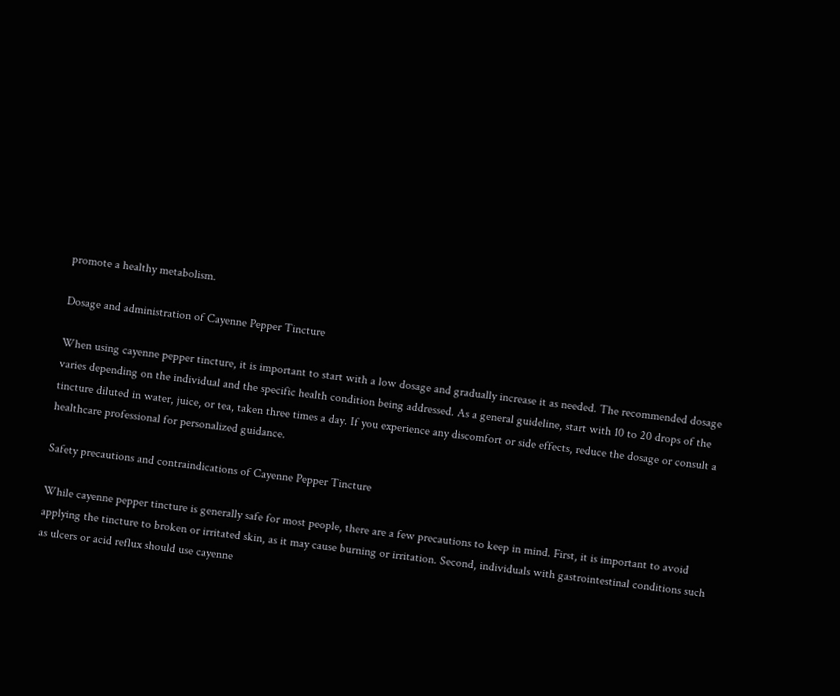promote a healthy metabolism.

Dosage and administration of Cayenne Pepper Tincture

When using cayenne pepper tincture, it is important to start with a low dosage and gradually increase it as needed. The recommended dosage varies depending on the individual and the specific health condition being addressed. As a general guideline, start with 10 to 20 drops of the tincture diluted in water, juice, or tea, taken three times a day. If you experience any discomfort or side effects, reduce the dosage or consult a healthcare professional for personalized guidance.

Safety precautions and contraindications of Cayenne Pepper Tincture

While cayenne pepper tincture is generally safe for most people, there are a few precautions to keep in mind. First, it is important to avoid applying the tincture to broken or irritated skin, as it may cause burning or irritation. Second, individuals with gastrointestinal conditions such as ulcers or acid reflux should use cayenne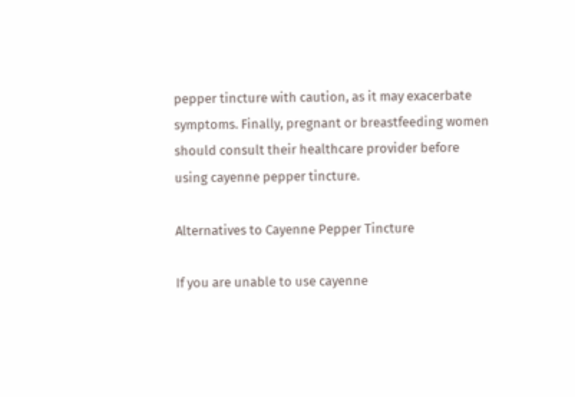pepper tincture with caution, as it may exacerbate symptoms. Finally, pregnant or breastfeeding women should consult their healthcare provider before using cayenne pepper tincture.

Alternatives to Cayenne Pepper Tincture

If you are unable to use cayenne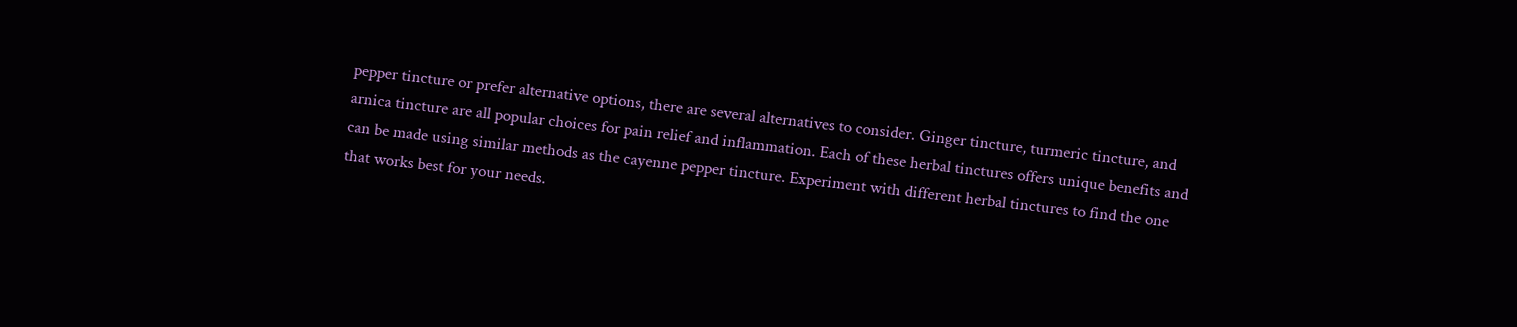pepper tincture or prefer alternative options, there are several alternatives to consider. Ginger tincture, turmeric tincture, and arnica tincture are all popular choices for pain relief and inflammation. Each of these herbal tinctures offers unique benefits and can be made using similar methods as the cayenne pepper tincture. Experiment with different herbal tinctures to find the one that works best for your needs.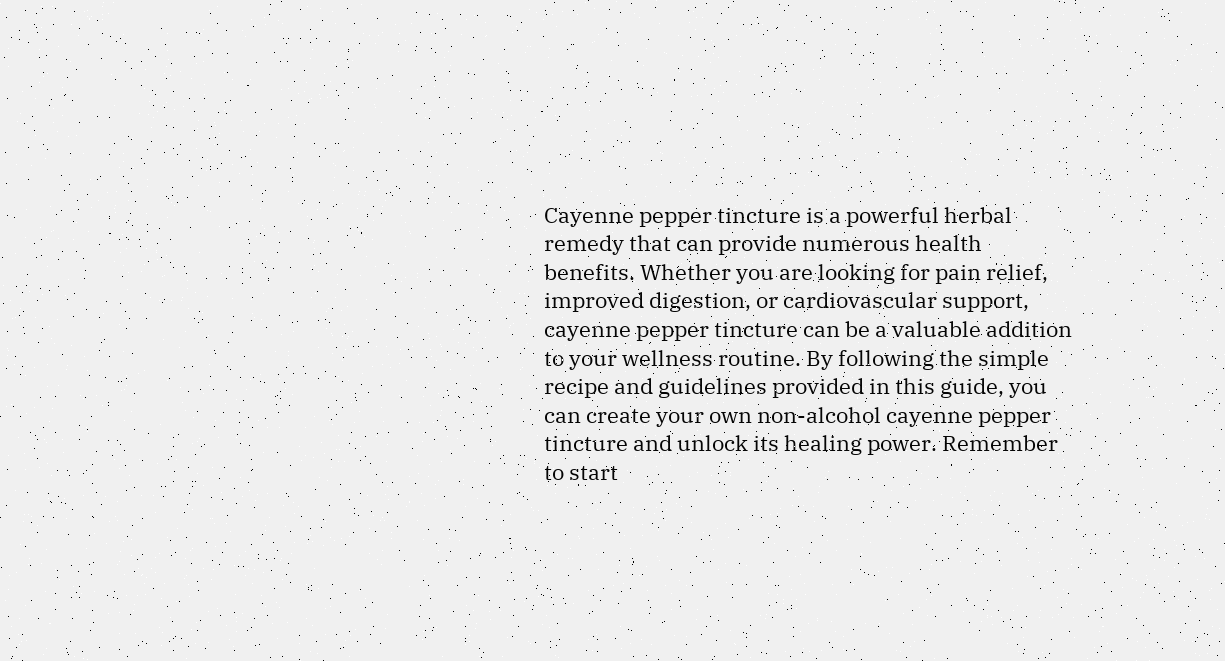Cayenne pepper tincture is a powerful herbal remedy that can provide numerous health benefits. Whether you are looking for pain relief, improved digestion, or cardiovascular support, cayenne pepper tincture can be a valuable addition to your wellness routine. By following the simple recipe and guidelines provided in this guide, you can create your own non-alcohol cayenne pepper tincture and unlock its healing power. Remember to start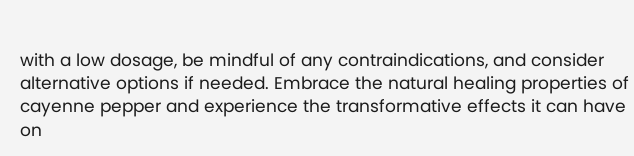with a low dosage, be mindful of any contraindications, and consider alternative options if needed. Embrace the natural healing properties of cayenne pepper and experience the transformative effects it can have on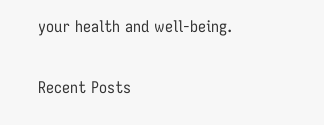your health and well-being.

Recent Posts